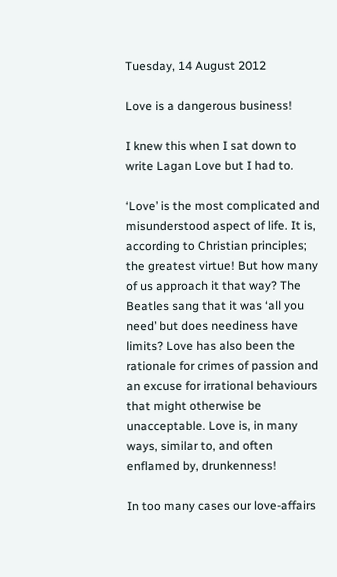Tuesday, 14 August 2012

Love is a dangerous business!

I knew this when I sat down to write Lagan Love but I had to.

‘Love’ is the most complicated and misunderstood aspect of life. It is, according to Christian principles; the greatest virtue! But how many of us approach it that way? The Beatles sang that it was ‘all you need’ but does neediness have limits? Love has also been the rationale for crimes of passion and an excuse for irrational behaviours that might otherwise be unacceptable. Love is, in many ways, similar to, and often enflamed by, drunkenness!

In too many cases our love-affairs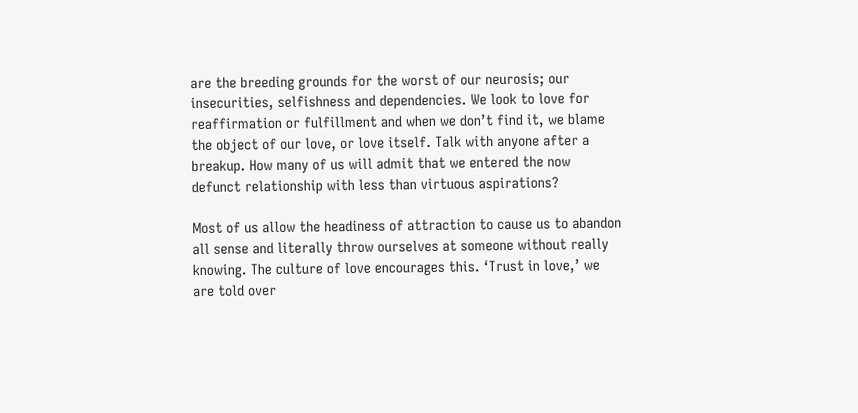are the breeding grounds for the worst of our neurosis; our insecurities, selfishness and dependencies. We look to love for reaffirmation or fulfillment and when we don’t find it, we blame the object of our love, or love itself. Talk with anyone after a breakup. How many of us will admit that we entered the now defunct relationship with less than virtuous aspirations?

Most of us allow the headiness of attraction to cause us to abandon all sense and literally throw ourselves at someone without really knowing. The culture of love encourages this. ‘Trust in love,’ we are told over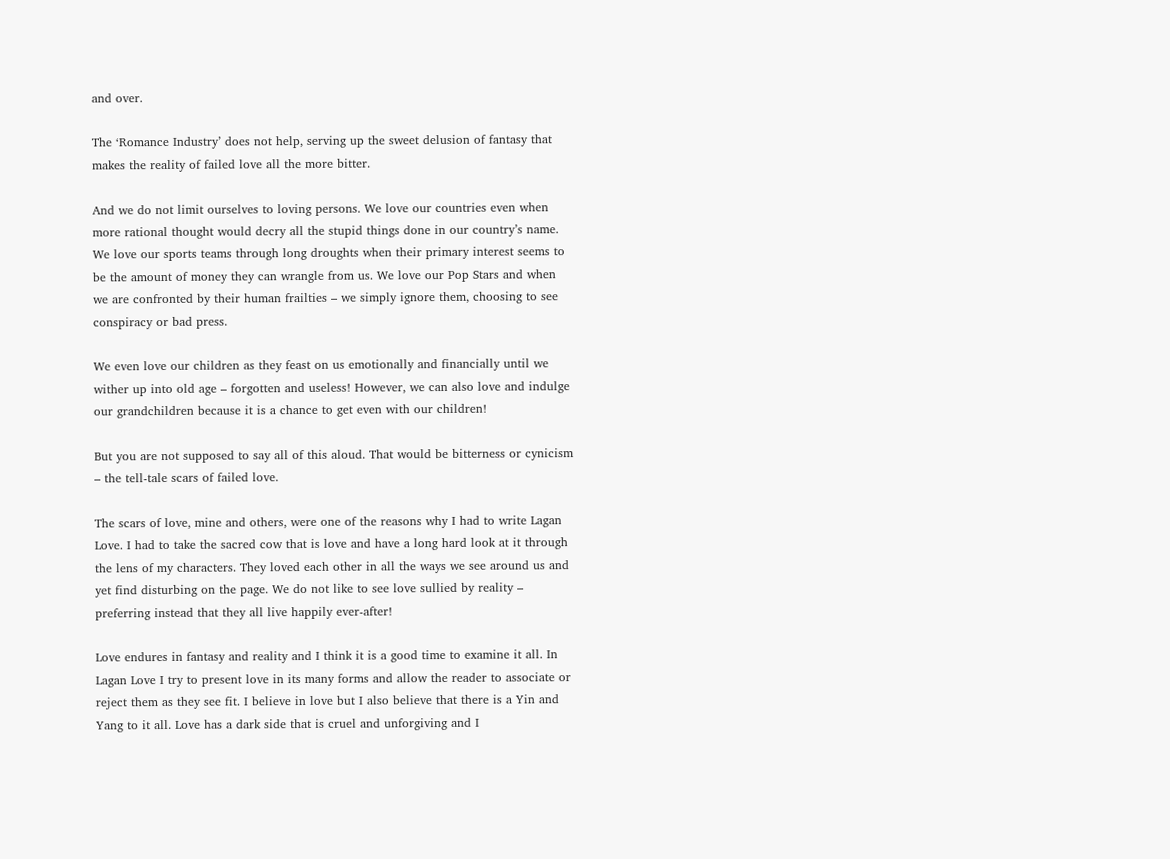and over.

The ‘Romance Industry’ does not help, serving up the sweet delusion of fantasy that makes the reality of failed love all the more bitter.

And we do not limit ourselves to loving persons. We love our countries even when more rational thought would decry all the stupid things done in our country’s name. We love our sports teams through long droughts when their primary interest seems to be the amount of money they can wrangle from us. We love our Pop Stars and when we are confronted by their human frailties – we simply ignore them, choosing to see conspiracy or bad press.

We even love our children as they feast on us emotionally and financially until we wither up into old age – forgotten and useless! However, we can also love and indulge our grandchildren because it is a chance to get even with our children!

But you are not supposed to say all of this aloud. That would be bitterness or cynicism – the tell-tale scars of failed love.

The scars of love, mine and others, were one of the reasons why I had to write Lagan Love. I had to take the sacred cow that is love and have a long hard look at it through the lens of my characters. They loved each other in all the ways we see around us and yet find disturbing on the page. We do not like to see love sullied by reality – preferring instead that they all live happily ever-after!

Love endures in fantasy and reality and I think it is a good time to examine it all. In Lagan Love I try to present love in its many forms and allow the reader to associate or reject them as they see fit. I believe in love but I also believe that there is a Yin and Yang to it all. Love has a dark side that is cruel and unforgiving and I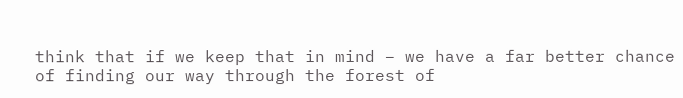think that if we keep that in mind – we have a far better chance of finding our way through the forest of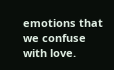emotions that we confuse with love.